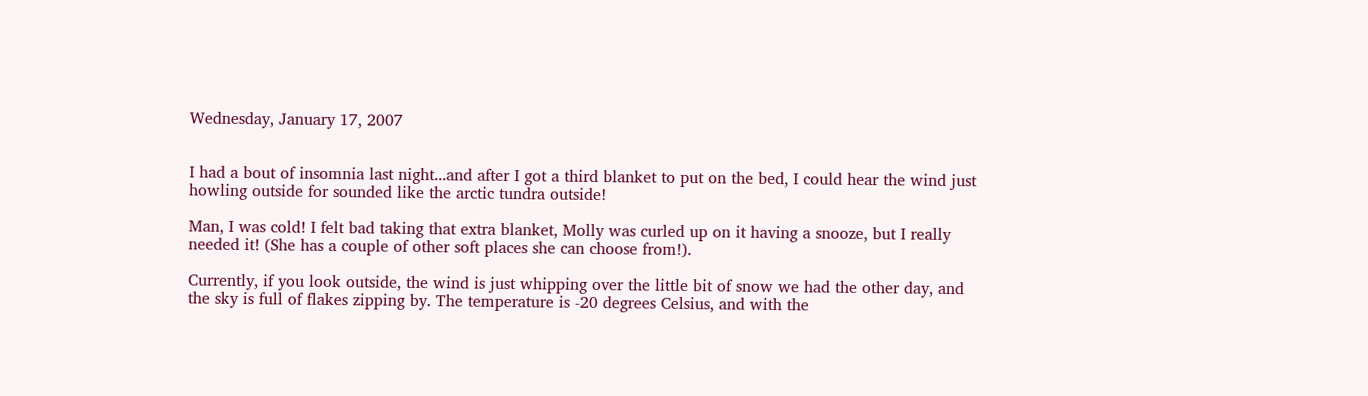Wednesday, January 17, 2007


I had a bout of insomnia last night...and after I got a third blanket to put on the bed, I could hear the wind just howling outside for sounded like the arctic tundra outside!

Man, I was cold! I felt bad taking that extra blanket, Molly was curled up on it having a snooze, but I really needed it! (She has a couple of other soft places she can choose from!).

Currently, if you look outside, the wind is just whipping over the little bit of snow we had the other day, and the sky is full of flakes zipping by. The temperature is -20 degrees Celsius, and with the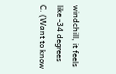windchill, it feels like -34 degrees C. (Want to know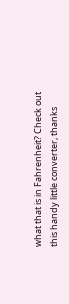what that is in Fahrenheit? Check out this handy little converter, thanks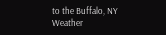to the Buffalo, NY Weather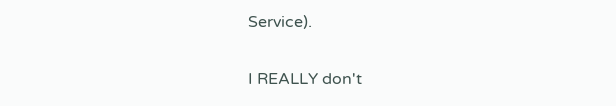Service).

I REALLY don't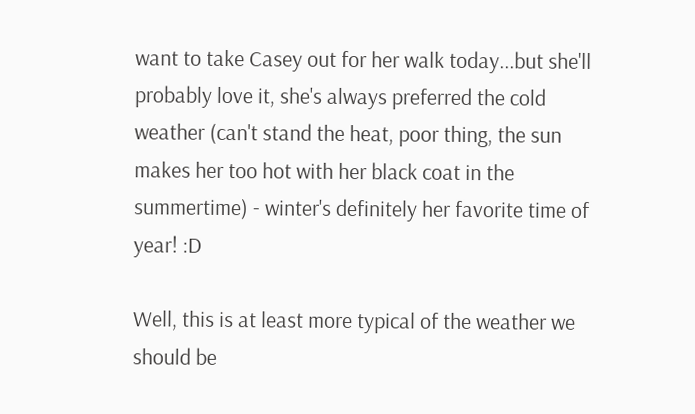want to take Casey out for her walk today...but she'll probably love it, she's always preferred the cold weather (can't stand the heat, poor thing, the sun makes her too hot with her black coat in the summertime) - winter's definitely her favorite time of year! :D

Well, this is at least more typical of the weather we should be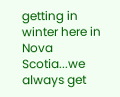getting in winter here in Nova Scotia...we always get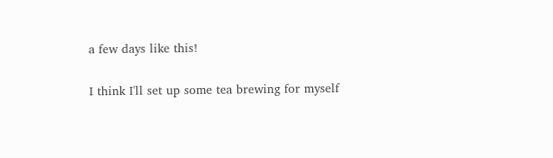a few days like this!

I think I'll set up some tea brewing for myself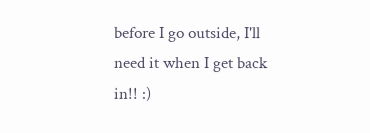before I go outside, I'll need it when I get back in!! :)